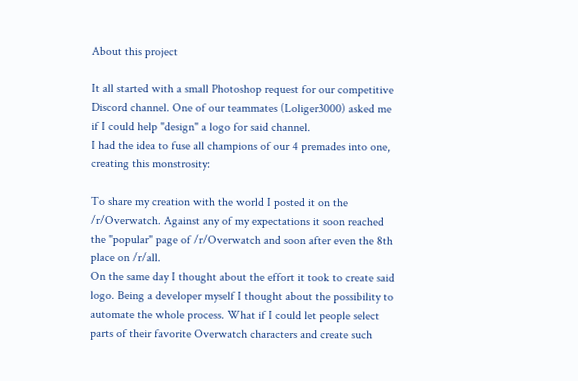About this project

It all started with a small Photoshop request for our competitive Discord channel. One of our teammates (Loliger3000) asked me if I could help "design" a logo for said channel.
I had the idea to fuse all champions of our 4 premades into one, creating this monstrosity:

To share my creation with the world I posted it on the /r/Overwatch. Against any of my expectations it soon reached the "popular" page of /r/Overwatch and soon after even the 8th place on /r/all.
On the same day I thought about the effort it took to create said logo. Being a developer myself I thought about the possibility to automate the whole process. What if I could let people select parts of their favorite Overwatch characters and create such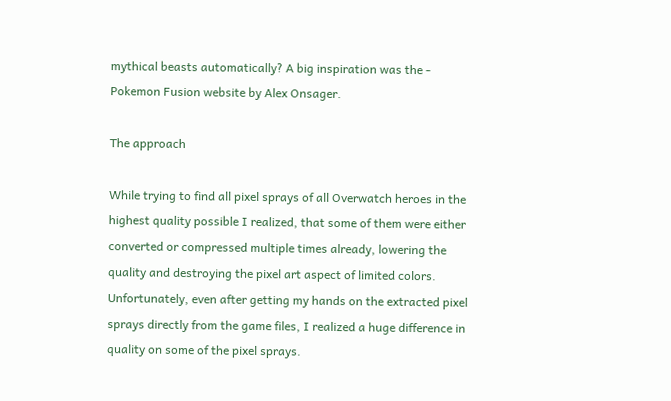mythical beasts automatically? A big inspiration was the - Pokemon Fusion website by Alex Onsager.

The approach

While trying to find all pixel sprays of all Overwatch heroes in the highest quality possible I realized, that some of them were either converted or compressed multiple times already, lowering the quality and destroying the pixel art aspect of limited colors.
Unfortunately, even after getting my hands on the extracted pixel sprays directly from the game files, I realized a huge difference in quality on some of the pixel sprays.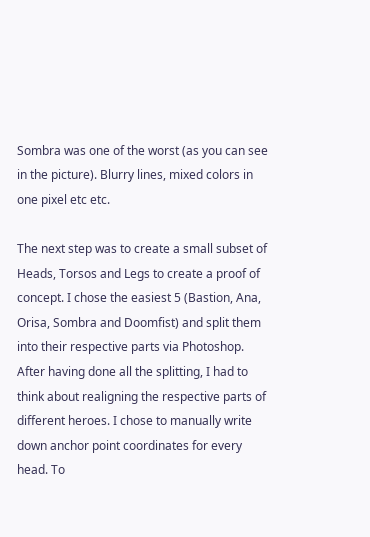Sombra was one of the worst (as you can see in the picture). Blurry lines, mixed colors in one pixel etc etc.

The next step was to create a small subset of Heads, Torsos and Legs to create a proof of concept. I chose the easiest 5 (Bastion, Ana, Orisa, Sombra and Doomfist) and split them into their respective parts via Photoshop. After having done all the splitting, I had to think about realigning the respective parts of different heroes. I chose to manually write down anchor point coordinates for every head. To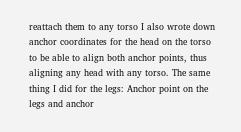reattach them to any torso I also wrote down anchor coordinates for the head on the torso to be able to align both anchor points, thus aligning any head with any torso. The same thing I did for the legs: Anchor point on the legs and anchor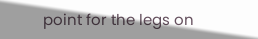point for the legs on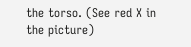the torso. (See red X in the picture)